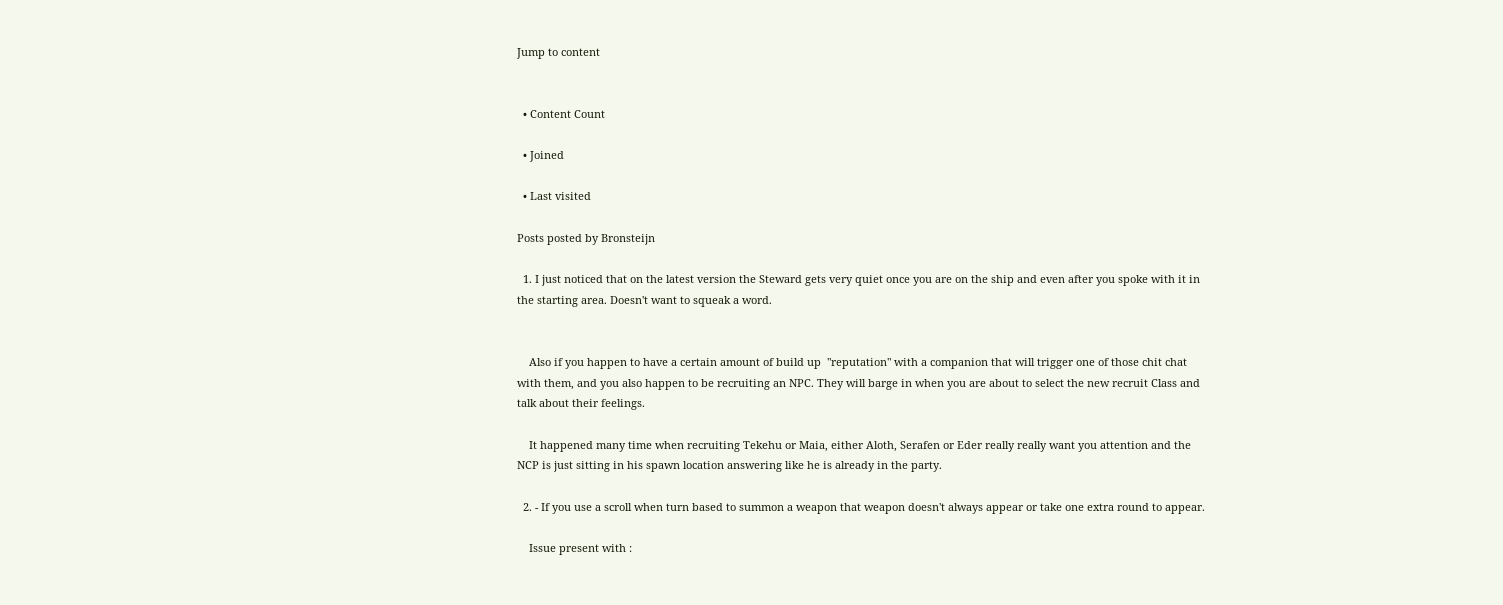Jump to content


  • Content Count

  • Joined

  • Last visited

Posts posted by Bronsteijn

  1. I just noticed that on the latest version the Steward gets very quiet once you are on the ship and even after you spoke with it in the starting area. Doesn't want to squeak a word.


    Also if you happen to have a certain amount of build up  "reputation" with a companion that will trigger one of those chit chat with them, and you also happen to be recruiting an NPC. They will barge in when you are about to select the new recruit Class and talk about their feelings.

    It happened many time when recruiting Tekehu or Maia, either Aloth, Serafen or Eder really really want you attention and the NCP is just sitting in his spawn location answering like he is already in the party.

  2. - If you use a scroll when turn based to summon a weapon that weapon doesn't always appear or take one extra round to appear.

    Issue present with :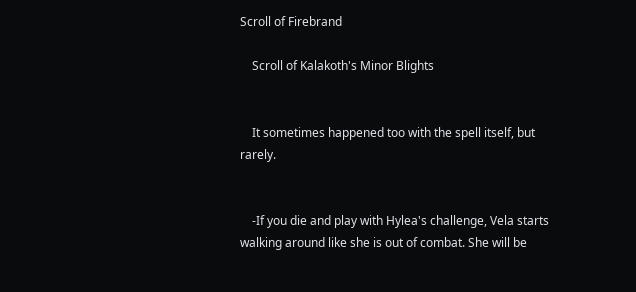Scroll of Firebrand

    Scroll of Kalakoth's Minor Blights


    It sometimes happened too with the spell itself, but rarely.


    -If you die and play with Hylea's challenge, Vela starts walking around like she is out of combat. She will be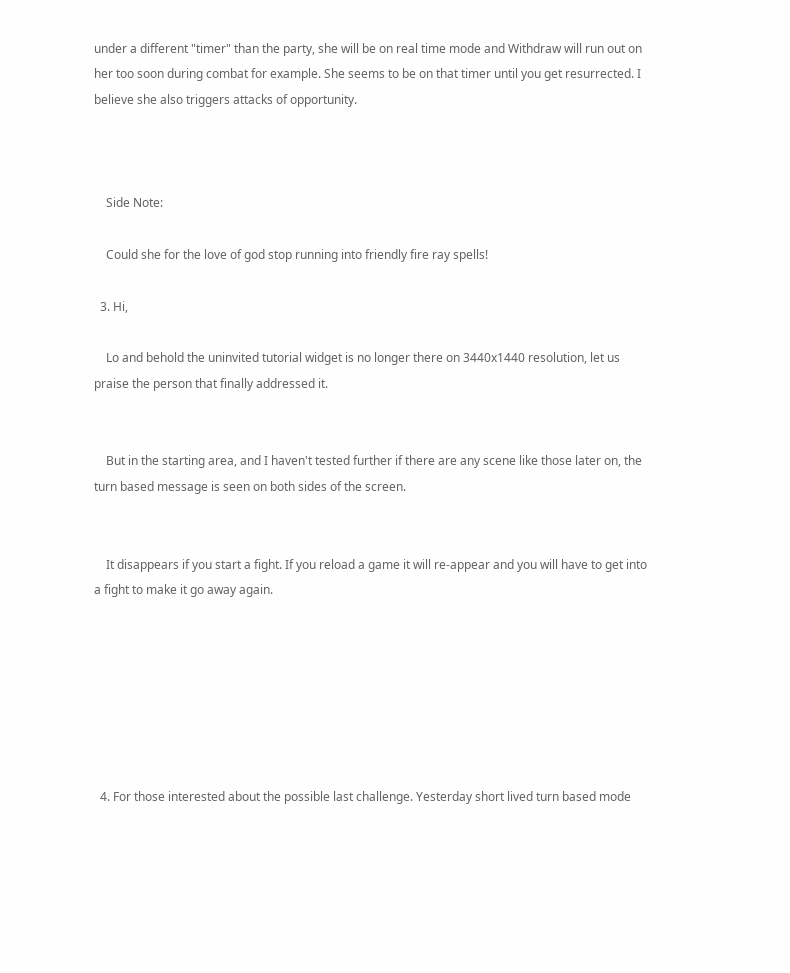under a different "timer" than the party, she will be on real time mode and Withdraw will run out on her too soon during combat for example. She seems to be on that timer until you get resurrected. I believe she also triggers attacks of opportunity.



    Side Note:

    Could she for the love of god stop running into friendly fire ray spells!

  3. Hi,

    Lo and behold the uninvited tutorial widget is no longer there on 3440x1440 resolution, let us praise the person that finally addressed it.


    But in the starting area, and I haven't tested further if there are any scene like those later on, the turn based message is seen on both sides of the screen.


    It disappears if you start a fight. If you reload a game it will re-appear and you will have to get into a fight to make it go away again.







  4. For those interested about the possible last challenge. Yesterday short lived turn based mode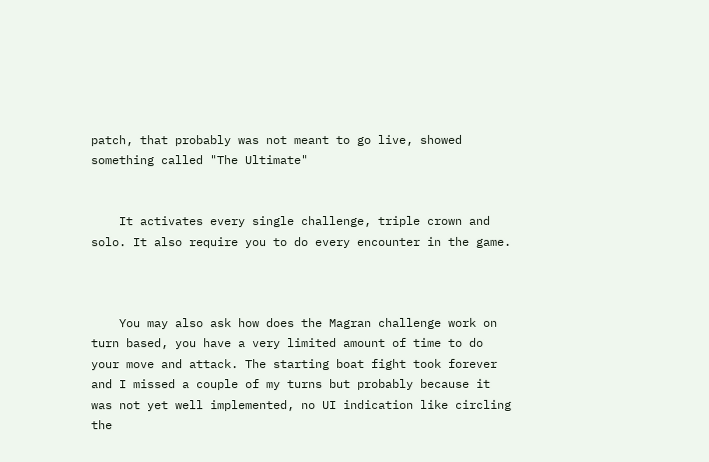patch, that probably was not meant to go live, showed something called "The Ultimate"


    It activates every single challenge, triple crown and solo. It also require you to do every encounter in the game.



    You may also ask how does the Magran challenge work on turn based, you have a very limited amount of time to do your move and attack. The starting boat fight took forever and I missed a couple of my turns but probably because it was not yet well implemented, no UI indication like circling the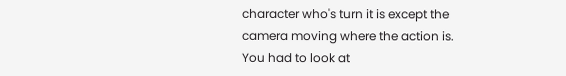character who's turn it is except the camera moving where the action is. You had to look at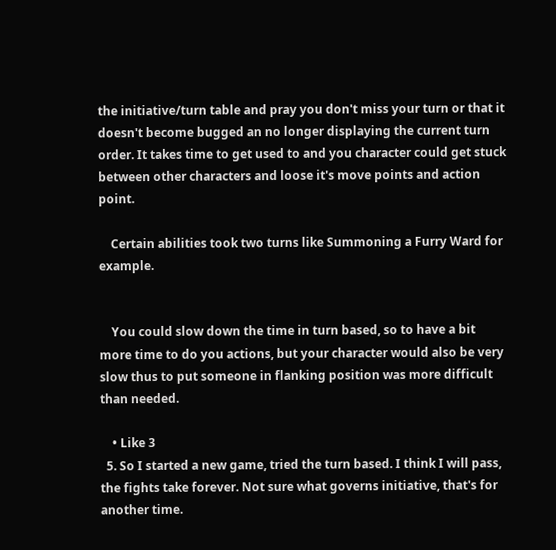the initiative/turn table and pray you don't miss your turn or that it doesn't become bugged an no longer displaying the current turn order. It takes time to get used to and you character could get stuck between other characters and loose it's move points and action point.

    Certain abilities took two turns like Summoning a Furry Ward for example.


    You could slow down the time in turn based, so to have a bit more time to do you actions, but your character would also be very slow thus to put someone in flanking position was more difficult than needed.

    • Like 3
  5. So I started a new game, tried the turn based. I think I will pass, the fights take forever. Not sure what governs initiative, that's for another time.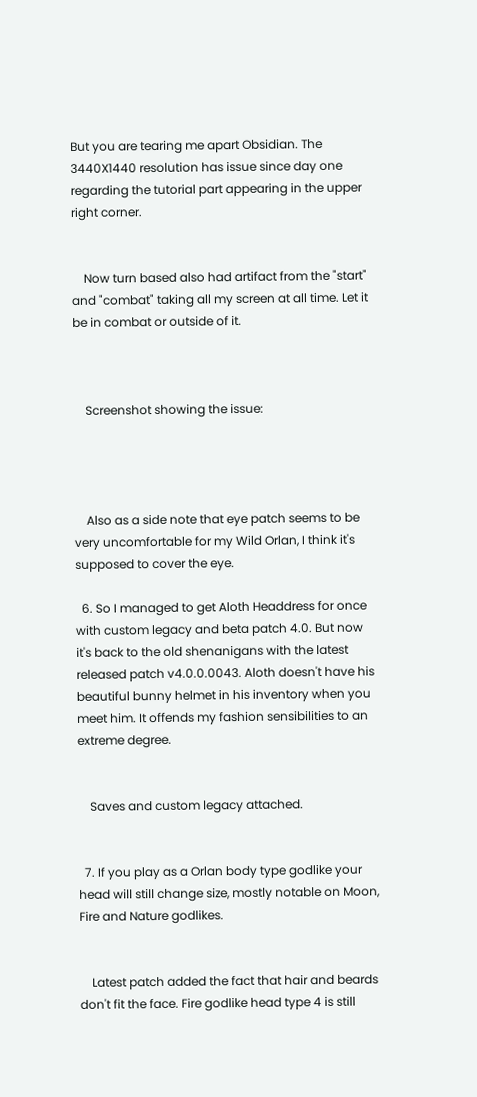But you are tearing me apart Obsidian. The 3440X1440 resolution has issue since day one regarding the tutorial part appearing in the upper right corner.


    Now turn based also had artifact from the "start" and "combat" taking all my screen at all time. Let it be in combat or outside of it.



    Screenshot showing the issue:




    Also as a side note that eye patch seems to be very uncomfortable for my Wild Orlan, I think it's supposed to cover the eye.

  6. So I managed to get Aloth Headdress for once with custom legacy and beta patch 4.0. But now it's back to the old shenanigans with the latest released patch v4.0.0.0043. Aloth doesn't have his beautiful bunny helmet in his inventory when you meet him. It offends my fashion sensibilities to an extreme degree.


    Saves and custom legacy attached.


  7. If you play as a Orlan body type godlike your head will still change size, mostly notable on Moon, Fire and Nature godlikes.


    Latest patch added the fact that hair and beards don't fit the face. Fire godlike head type 4 is still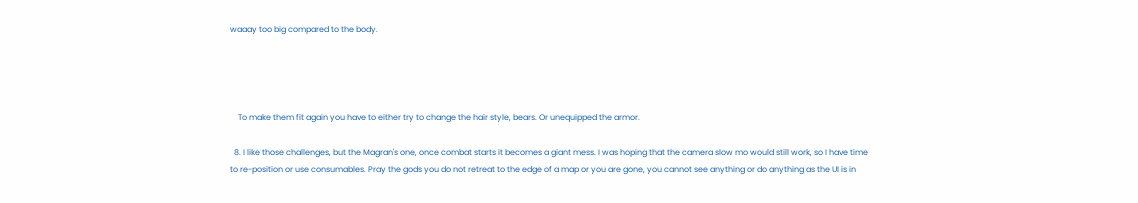waaay too big compared to the body.




    To make them fit again you have to either try to change the hair style, bears. Or unequipped the armor.

  8. I like those challenges, but the Magran's one, once combat starts it becomes a giant mess. I was hoping that the camera slow mo would still work, so I have time to re-position or use consumables. Pray the gods you do not retreat to the edge of a map or you are gone, you cannot see anything or do anything as the UI is in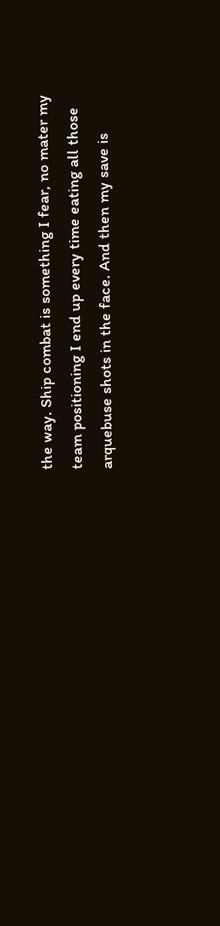the way. Ship combat is something I fear, no mater my team positioning I end up every time eating all those arquebuse shots in the face. And then my save is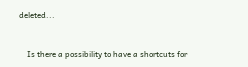deleted...


    Is there a possibility to have a shortcuts for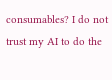consumables? I do not trust my AI to do the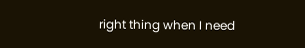right thing when I need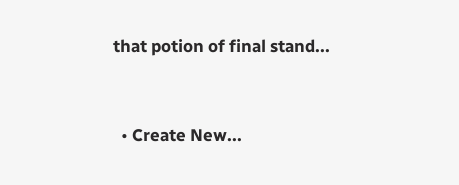that potion of final stand...



  • Create New...